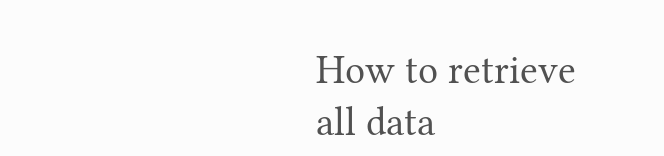How to retrieve all data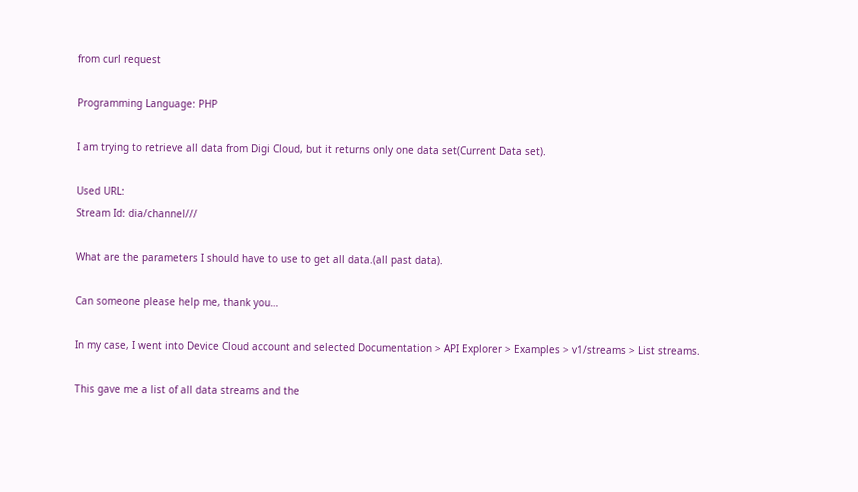from curl request

Programming Language: PHP

I am trying to retrieve all data from Digi Cloud, but it returns only one data set(Current Data set).

Used URL:
Stream Id: dia/channel///

What are the parameters I should have to use to get all data.(all past data).

Can someone please help me, thank you…

In my case, I went into Device Cloud account and selected Documentation > API Explorer > Examples > v1/streams > List streams.

This gave me a list of all data streams and the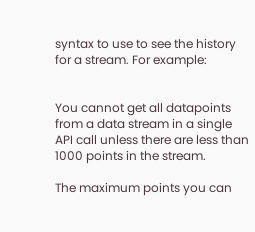syntax to use to see the history for a stream. For example:


You cannot get all datapoints from a data stream in a single API call unless there are less than 1000 points in the stream.

The maximum points you can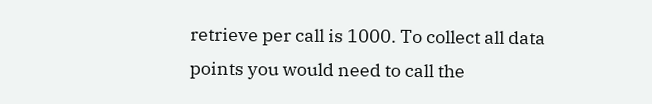retrieve per call is 1000. To collect all data points you would need to call the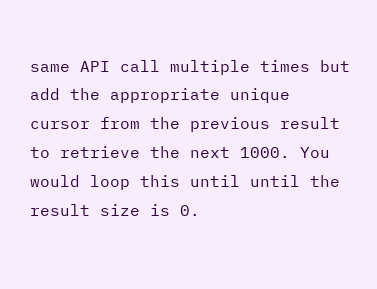same API call multiple times but add the appropriate unique cursor from the previous result to retrieve the next 1000. You would loop this until until the result size is 0.